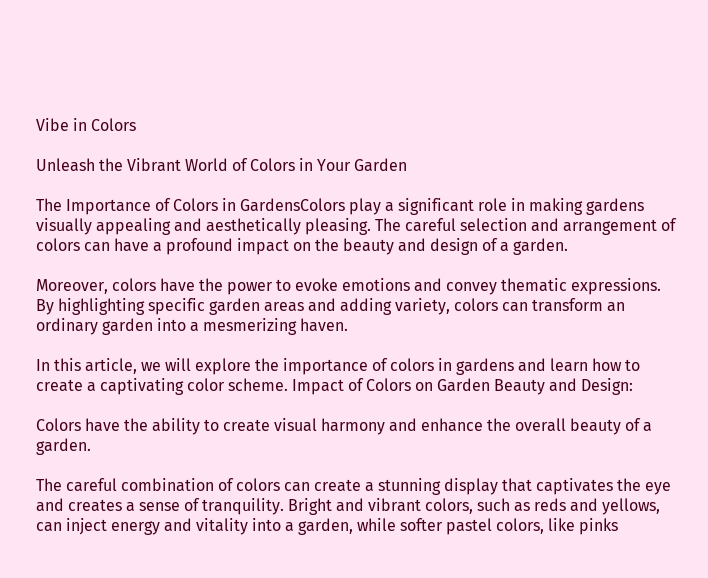Vibe in Colors

Unleash the Vibrant World of Colors in Your Garden

The Importance of Colors in GardensColors play a significant role in making gardens visually appealing and aesthetically pleasing. The careful selection and arrangement of colors can have a profound impact on the beauty and design of a garden.

Moreover, colors have the power to evoke emotions and convey thematic expressions. By highlighting specific garden areas and adding variety, colors can transform an ordinary garden into a mesmerizing haven.

In this article, we will explore the importance of colors in gardens and learn how to create a captivating color scheme. Impact of Colors on Garden Beauty and Design:

Colors have the ability to create visual harmony and enhance the overall beauty of a garden.

The careful combination of colors can create a stunning display that captivates the eye and creates a sense of tranquility. Bright and vibrant colors, such as reds and yellows, can inject energy and vitality into a garden, while softer pastel colors, like pinks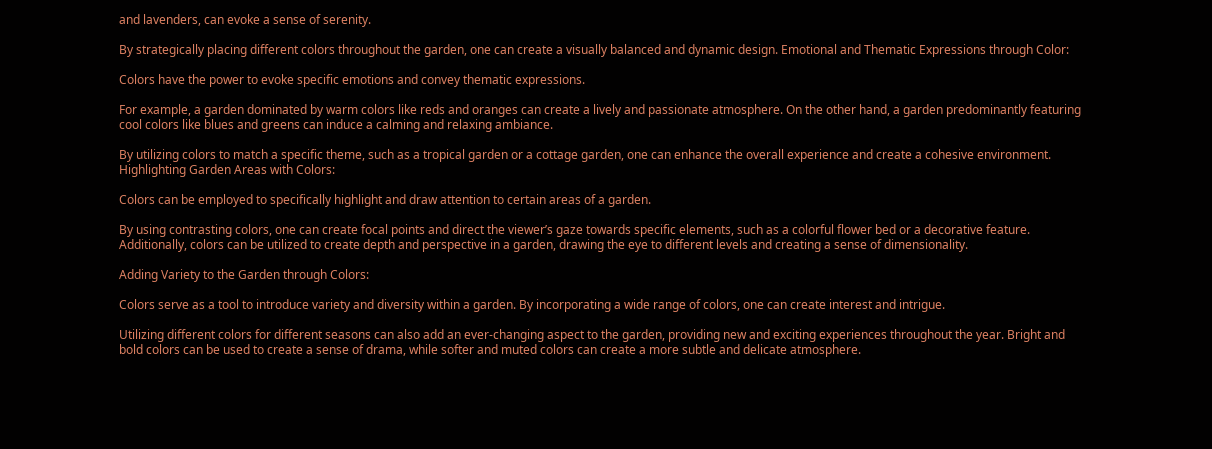and lavenders, can evoke a sense of serenity.

By strategically placing different colors throughout the garden, one can create a visually balanced and dynamic design. Emotional and Thematic Expressions through Color:

Colors have the power to evoke specific emotions and convey thematic expressions.

For example, a garden dominated by warm colors like reds and oranges can create a lively and passionate atmosphere. On the other hand, a garden predominantly featuring cool colors like blues and greens can induce a calming and relaxing ambiance.

By utilizing colors to match a specific theme, such as a tropical garden or a cottage garden, one can enhance the overall experience and create a cohesive environment. Highlighting Garden Areas with Colors:

Colors can be employed to specifically highlight and draw attention to certain areas of a garden.

By using contrasting colors, one can create focal points and direct the viewer’s gaze towards specific elements, such as a colorful flower bed or a decorative feature. Additionally, colors can be utilized to create depth and perspective in a garden, drawing the eye to different levels and creating a sense of dimensionality.

Adding Variety to the Garden through Colors:

Colors serve as a tool to introduce variety and diversity within a garden. By incorporating a wide range of colors, one can create interest and intrigue.

Utilizing different colors for different seasons can also add an ever-changing aspect to the garden, providing new and exciting experiences throughout the year. Bright and bold colors can be used to create a sense of drama, while softer and muted colors can create a more subtle and delicate atmosphere.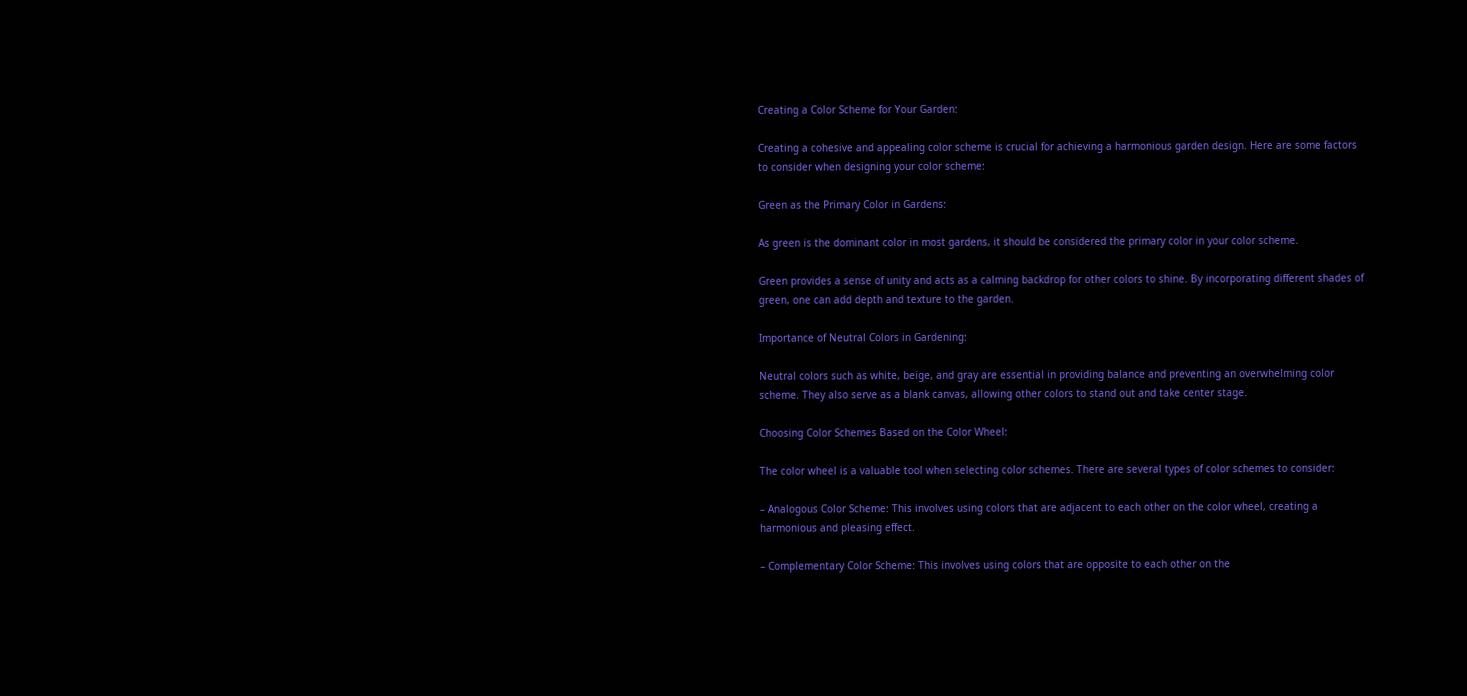Creating a Color Scheme for Your Garden:

Creating a cohesive and appealing color scheme is crucial for achieving a harmonious garden design. Here are some factors to consider when designing your color scheme:

Green as the Primary Color in Gardens:

As green is the dominant color in most gardens, it should be considered the primary color in your color scheme.

Green provides a sense of unity and acts as a calming backdrop for other colors to shine. By incorporating different shades of green, one can add depth and texture to the garden.

Importance of Neutral Colors in Gardening:

Neutral colors such as white, beige, and gray are essential in providing balance and preventing an overwhelming color scheme. They also serve as a blank canvas, allowing other colors to stand out and take center stage.

Choosing Color Schemes Based on the Color Wheel:

The color wheel is a valuable tool when selecting color schemes. There are several types of color schemes to consider:

– Analogous Color Scheme: This involves using colors that are adjacent to each other on the color wheel, creating a harmonious and pleasing effect.

– Complementary Color Scheme: This involves using colors that are opposite to each other on the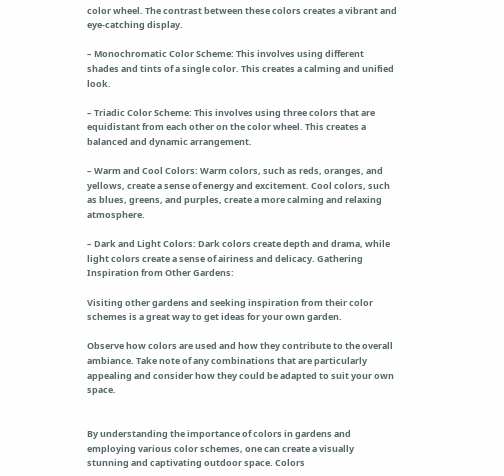color wheel. The contrast between these colors creates a vibrant and eye-catching display.

– Monochromatic Color Scheme: This involves using different shades and tints of a single color. This creates a calming and unified look.

– Triadic Color Scheme: This involves using three colors that are equidistant from each other on the color wheel. This creates a balanced and dynamic arrangement.

– Warm and Cool Colors: Warm colors, such as reds, oranges, and yellows, create a sense of energy and excitement. Cool colors, such as blues, greens, and purples, create a more calming and relaxing atmosphere.

– Dark and Light Colors: Dark colors create depth and drama, while light colors create a sense of airiness and delicacy. Gathering Inspiration from Other Gardens:

Visiting other gardens and seeking inspiration from their color schemes is a great way to get ideas for your own garden.

Observe how colors are used and how they contribute to the overall ambiance. Take note of any combinations that are particularly appealing and consider how they could be adapted to suit your own space.


By understanding the importance of colors in gardens and employing various color schemes, one can create a visually stunning and captivating outdoor space. Colors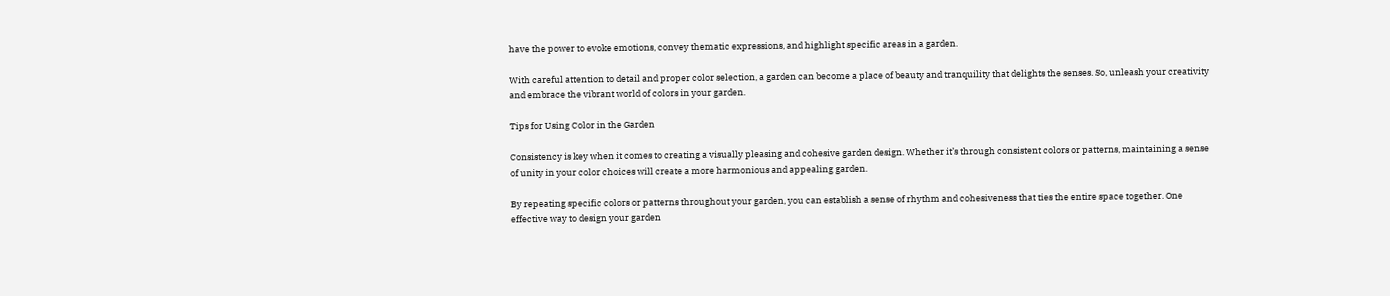have the power to evoke emotions, convey thematic expressions, and highlight specific areas in a garden.

With careful attention to detail and proper color selection, a garden can become a place of beauty and tranquility that delights the senses. So, unleash your creativity and embrace the vibrant world of colors in your garden.

Tips for Using Color in the Garden

Consistency is key when it comes to creating a visually pleasing and cohesive garden design. Whether it’s through consistent colors or patterns, maintaining a sense of unity in your color choices will create a more harmonious and appealing garden.

By repeating specific colors or patterns throughout your garden, you can establish a sense of rhythm and cohesiveness that ties the entire space together. One effective way to design your garden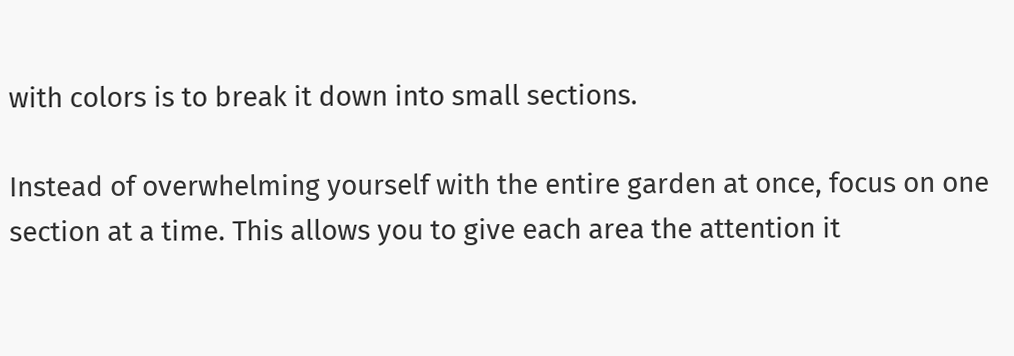with colors is to break it down into small sections.

Instead of overwhelming yourself with the entire garden at once, focus on one section at a time. This allows you to give each area the attention it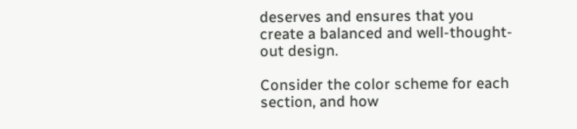deserves and ensures that you create a balanced and well-thought-out design.

Consider the color scheme for each section, and how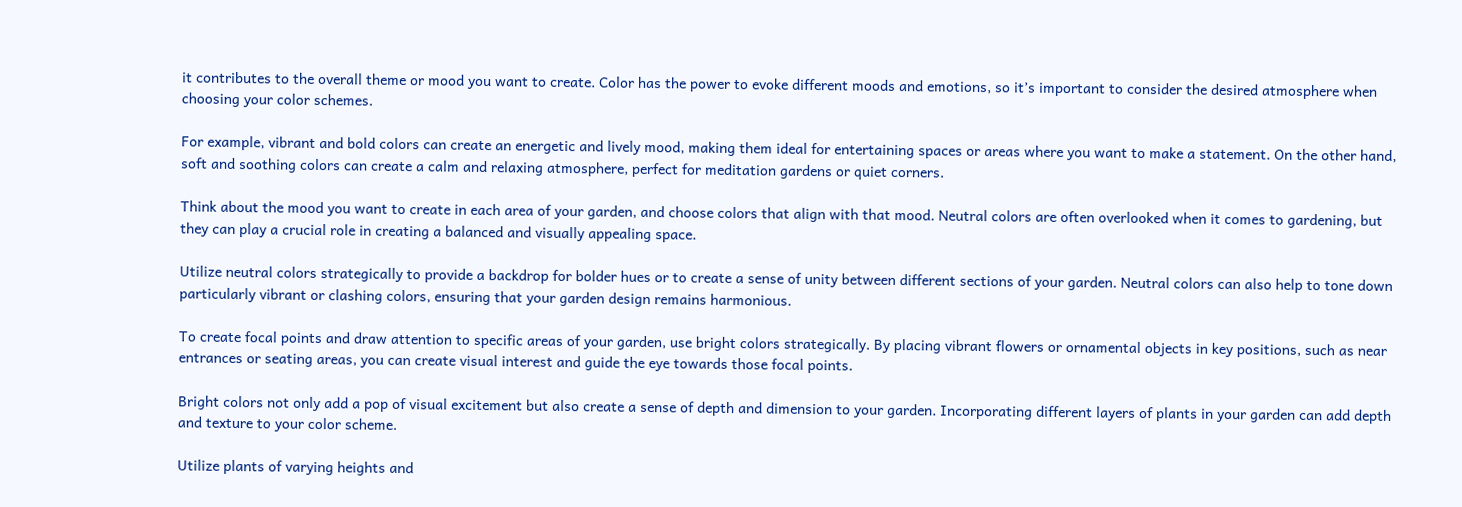it contributes to the overall theme or mood you want to create. Color has the power to evoke different moods and emotions, so it’s important to consider the desired atmosphere when choosing your color schemes.

For example, vibrant and bold colors can create an energetic and lively mood, making them ideal for entertaining spaces or areas where you want to make a statement. On the other hand, soft and soothing colors can create a calm and relaxing atmosphere, perfect for meditation gardens or quiet corners.

Think about the mood you want to create in each area of your garden, and choose colors that align with that mood. Neutral colors are often overlooked when it comes to gardening, but they can play a crucial role in creating a balanced and visually appealing space.

Utilize neutral colors strategically to provide a backdrop for bolder hues or to create a sense of unity between different sections of your garden. Neutral colors can also help to tone down particularly vibrant or clashing colors, ensuring that your garden design remains harmonious.

To create focal points and draw attention to specific areas of your garden, use bright colors strategically. By placing vibrant flowers or ornamental objects in key positions, such as near entrances or seating areas, you can create visual interest and guide the eye towards those focal points.

Bright colors not only add a pop of visual excitement but also create a sense of depth and dimension to your garden. Incorporating different layers of plants in your garden can add depth and texture to your color scheme.

Utilize plants of varying heights and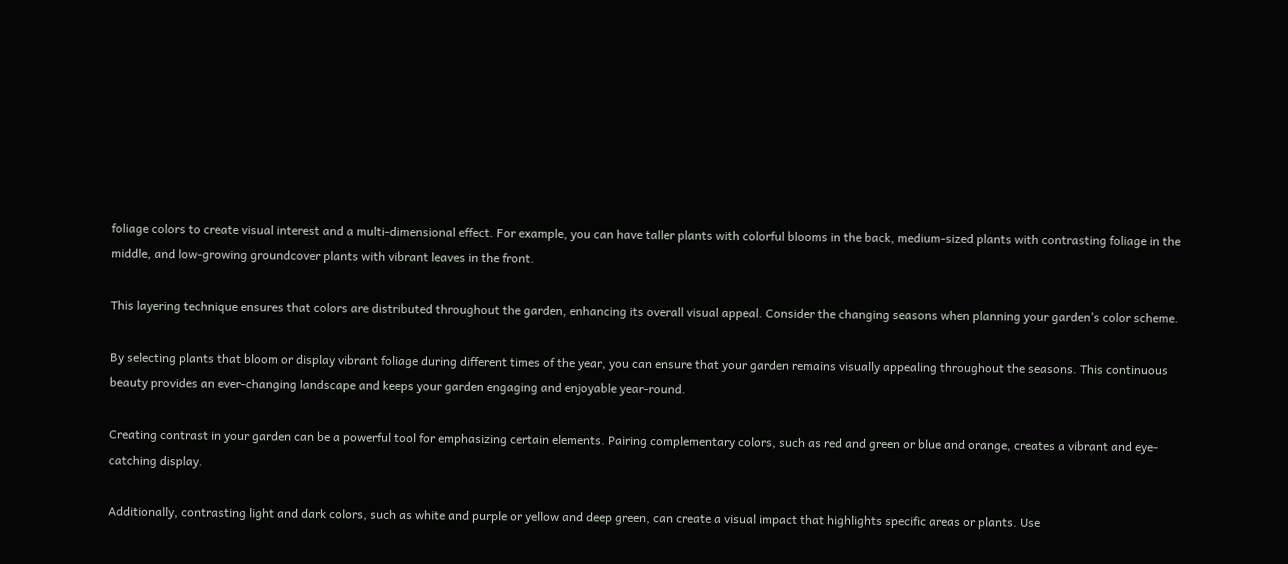foliage colors to create visual interest and a multi-dimensional effect. For example, you can have taller plants with colorful blooms in the back, medium-sized plants with contrasting foliage in the middle, and low-growing groundcover plants with vibrant leaves in the front.

This layering technique ensures that colors are distributed throughout the garden, enhancing its overall visual appeal. Consider the changing seasons when planning your garden’s color scheme.

By selecting plants that bloom or display vibrant foliage during different times of the year, you can ensure that your garden remains visually appealing throughout the seasons. This continuous beauty provides an ever-changing landscape and keeps your garden engaging and enjoyable year-round.

Creating contrast in your garden can be a powerful tool for emphasizing certain elements. Pairing complementary colors, such as red and green or blue and orange, creates a vibrant and eye-catching display.

Additionally, contrasting light and dark colors, such as white and purple or yellow and deep green, can create a visual impact that highlights specific areas or plants. Use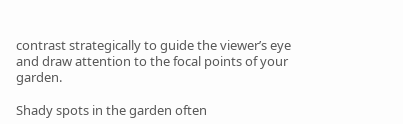contrast strategically to guide the viewer’s eye and draw attention to the focal points of your garden.

Shady spots in the garden often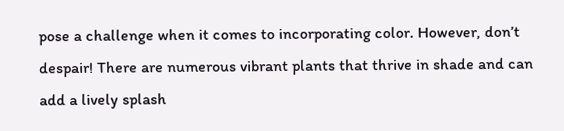pose a challenge when it comes to incorporating color. However, don’t despair! There are numerous vibrant plants that thrive in shade and can add a lively splash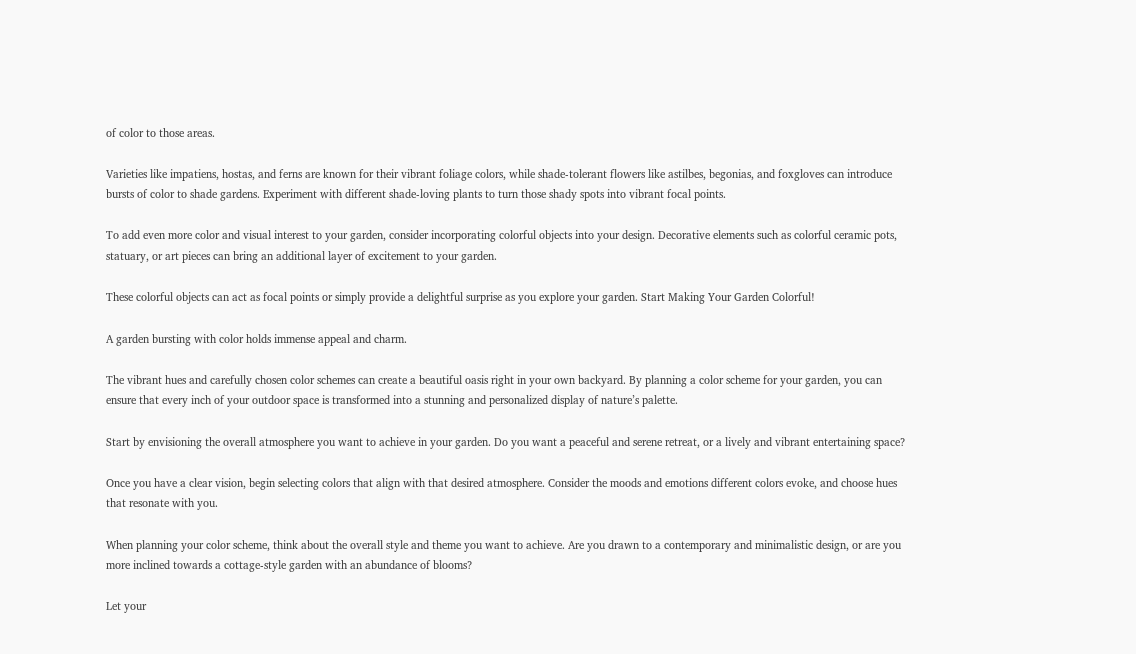of color to those areas.

Varieties like impatiens, hostas, and ferns are known for their vibrant foliage colors, while shade-tolerant flowers like astilbes, begonias, and foxgloves can introduce bursts of color to shade gardens. Experiment with different shade-loving plants to turn those shady spots into vibrant focal points.

To add even more color and visual interest to your garden, consider incorporating colorful objects into your design. Decorative elements such as colorful ceramic pots, statuary, or art pieces can bring an additional layer of excitement to your garden.

These colorful objects can act as focal points or simply provide a delightful surprise as you explore your garden. Start Making Your Garden Colorful!

A garden bursting with color holds immense appeal and charm.

The vibrant hues and carefully chosen color schemes can create a beautiful oasis right in your own backyard. By planning a color scheme for your garden, you can ensure that every inch of your outdoor space is transformed into a stunning and personalized display of nature’s palette.

Start by envisioning the overall atmosphere you want to achieve in your garden. Do you want a peaceful and serene retreat, or a lively and vibrant entertaining space?

Once you have a clear vision, begin selecting colors that align with that desired atmosphere. Consider the moods and emotions different colors evoke, and choose hues that resonate with you.

When planning your color scheme, think about the overall style and theme you want to achieve. Are you drawn to a contemporary and minimalistic design, or are you more inclined towards a cottage-style garden with an abundance of blooms?

Let your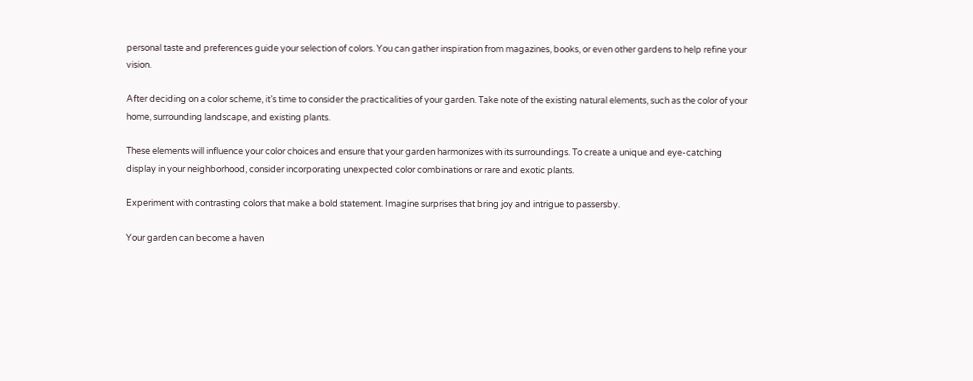personal taste and preferences guide your selection of colors. You can gather inspiration from magazines, books, or even other gardens to help refine your vision.

After deciding on a color scheme, it’s time to consider the practicalities of your garden. Take note of the existing natural elements, such as the color of your home, surrounding landscape, and existing plants.

These elements will influence your color choices and ensure that your garden harmonizes with its surroundings. To create a unique and eye-catching display in your neighborhood, consider incorporating unexpected color combinations or rare and exotic plants.

Experiment with contrasting colors that make a bold statement. Imagine surprises that bring joy and intrigue to passersby.

Your garden can become a haven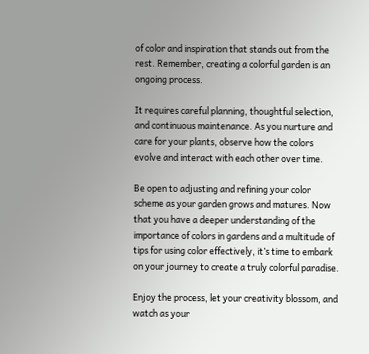of color and inspiration that stands out from the rest. Remember, creating a colorful garden is an ongoing process.

It requires careful planning, thoughtful selection, and continuous maintenance. As you nurture and care for your plants, observe how the colors evolve and interact with each other over time.

Be open to adjusting and refining your color scheme as your garden grows and matures. Now that you have a deeper understanding of the importance of colors in gardens and a multitude of tips for using color effectively, it’s time to embark on your journey to create a truly colorful paradise.

Enjoy the process, let your creativity blossom, and watch as your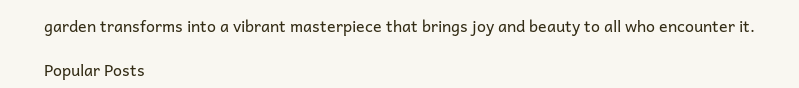garden transforms into a vibrant masterpiece that brings joy and beauty to all who encounter it.

Popular Posts